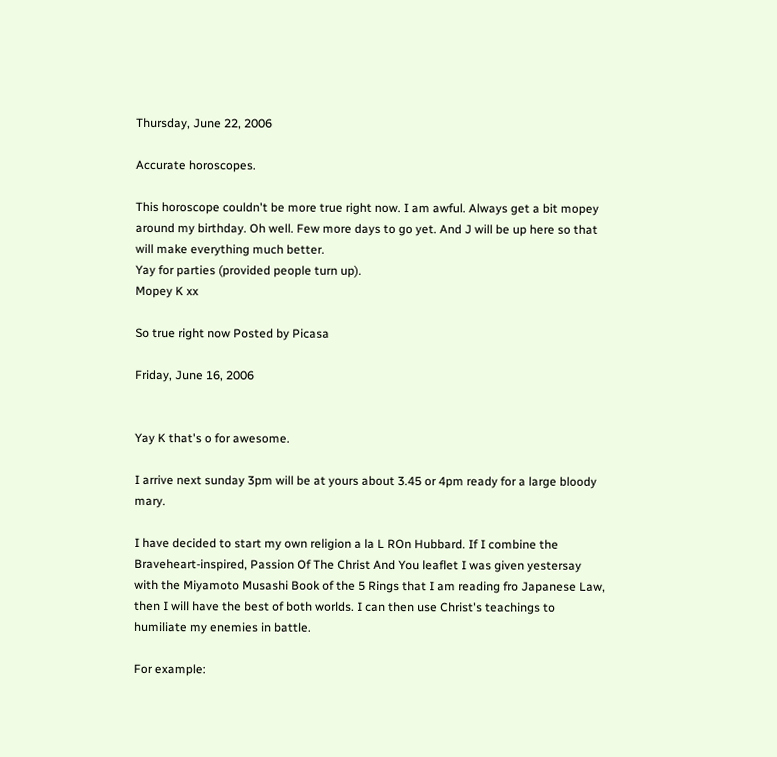Thursday, June 22, 2006

Accurate horoscopes.

This horoscope couldn't be more true right now. I am awful. Always get a bit mopey around my birthday. Oh well. Few more days to go yet. And J will be up here so that will make everything much better.
Yay for parties (provided people turn up).
Mopey K xx

So true right now Posted by Picasa

Friday, June 16, 2006


Yay K that's o for awesome.

I arrive next sunday 3pm will be at yours about 3.45 or 4pm ready for a large bloody mary.

I have decided to start my own religion a la L ROn Hubbard. If I combine the Braveheart-inspired, Passion Of The Christ And You leaflet I was given yestersay with the Miyamoto Musashi Book of the 5 Rings that I am reading fro Japanese Law, then I will have the best of both worlds. I can then use Christ's teachings to humiliate my enemies in battle.

For example: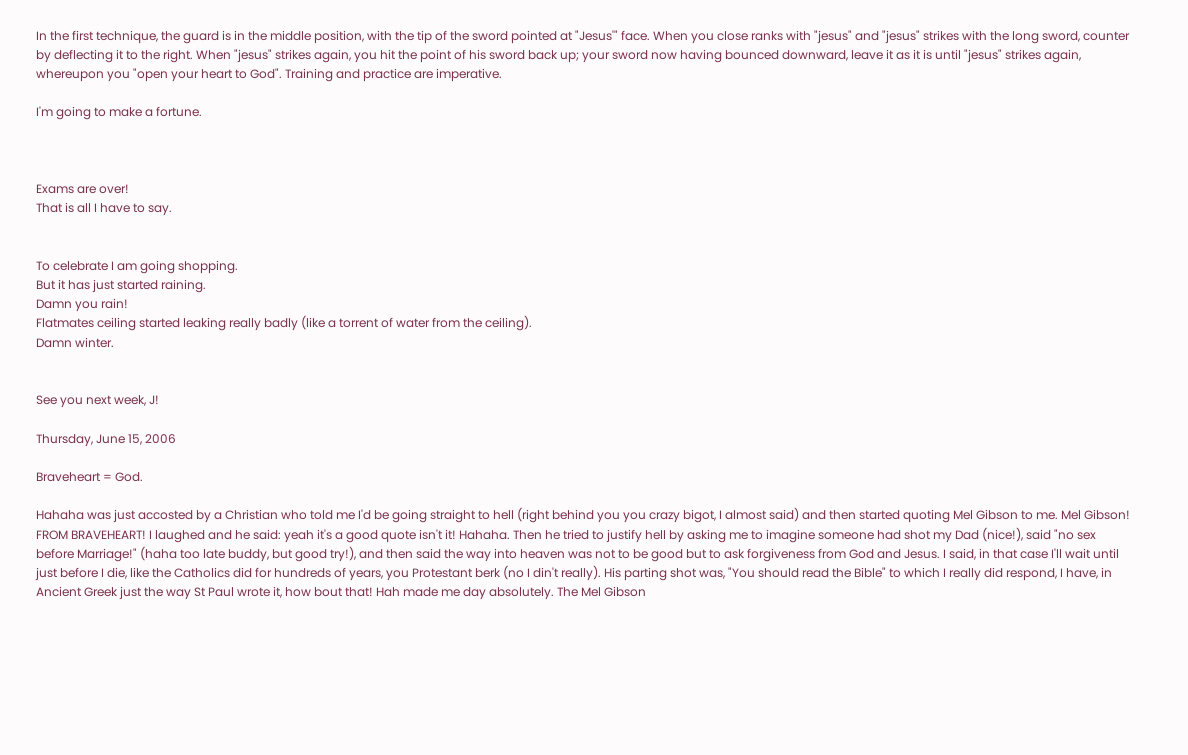In the first technique, the guard is in the middle position, with the tip of the sword pointed at "Jesus'" face. When you close ranks with "jesus" and "jesus" strikes with the long sword, counter by deflecting it to the right. When "jesus" strikes again, you hit the point of his sword back up; your sword now having bounced downward, leave it as it is until "jesus" strikes again, whereupon you "open your heart to God". Training and practice are imperative.

I'm going to make a fortune.



Exams are over!
That is all I have to say.


To celebrate I am going shopping.
But it has just started raining.
Damn you rain!
Flatmates ceiling started leaking really badly (like a torrent of water from the ceiling).
Damn winter.


See you next week, J!

Thursday, June 15, 2006

Braveheart = God.

Hahaha was just accosted by a Christian who told me I'd be going straight to hell (right behind you you crazy bigot, I almost said) and then started quoting Mel Gibson to me. Mel Gibson! FROM BRAVEHEART! I laughed and he said: yeah it's a good quote isn't it! Hahaha. Then he tried to justify hell by asking me to imagine someone had shot my Dad (nice!), said "no sex before Marriage!" (haha too late buddy, but good try!), and then said the way into heaven was not to be good but to ask forgiveness from God and Jesus. I said, in that case I'll wait until just before I die, like the Catholics did for hundreds of years, you Protestant berk (no I din't really). His parting shot was, "You should read the Bible" to which I really did respond, I have, in Ancient Greek just the way St Paul wrote it, how bout that! Hah made me day absolutely. The Mel Gibson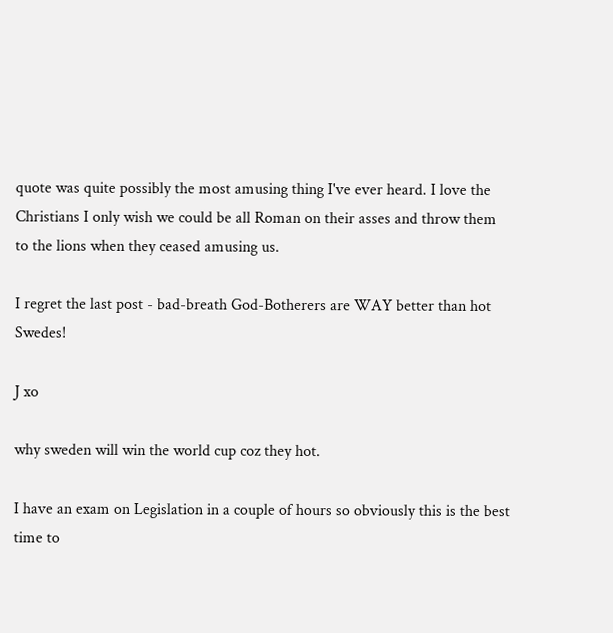quote was quite possibly the most amusing thing I've ever heard. I love the Christians I only wish we could be all Roman on their asses and throw them to the lions when they ceased amusing us.

I regret the last post - bad-breath God-Botherers are WAY better than hot Swedes!

J xo

why sweden will win the world cup coz they hot.

I have an exam on Legislation in a couple of hours so obviously this is the best time to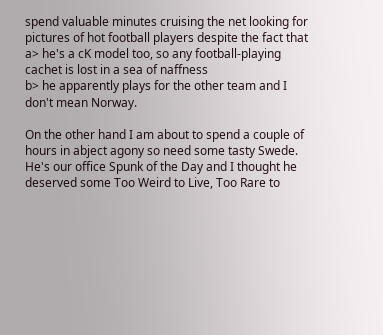spend valuable minutes cruising the net looking for pictures of hot football players despite the fact that a> he's a cK model too, so any football-playing cachet is lost in a sea of naffness
b> he apparently plays for the other team and I don't mean Norway.

On the other hand I am about to spend a couple of hours in abject agony so need some tasty Swede. He's our office Spunk of the Day and I thought he deserved some Too Weird to Live, Too Rare to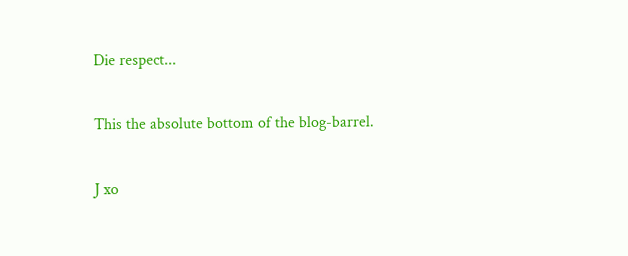Die respect...

This the absolute bottom of the blog-barrel.

J xo